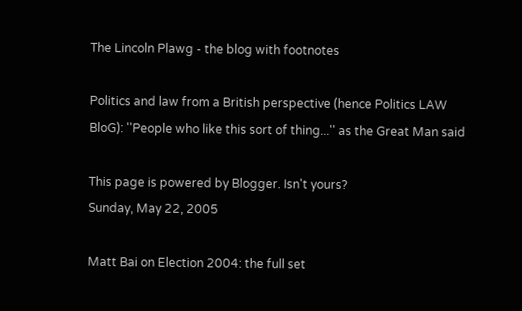The Lincoln Plawg - the blog with footnotes

Politics and law from a British perspective (hence Politics LAW BloG): ''People who like this sort of thing...'' as the Great Man said

This page is powered by Blogger. Isn't yours?
Sunday, May 22, 2005

Matt Bai on Election 2004: the full set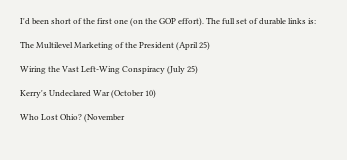I'd been short of the first one (on the GOP effort). The full set of durable links is:

The Multilevel Marketing of the President (April 25)

Wiring the Vast Left-Wing Conspiracy (July 25)

Kerry's Undeclared War (October 10)

Who Lost Ohio? (November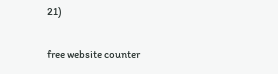21)

free website counter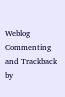Weblog Commenting and Trackback by